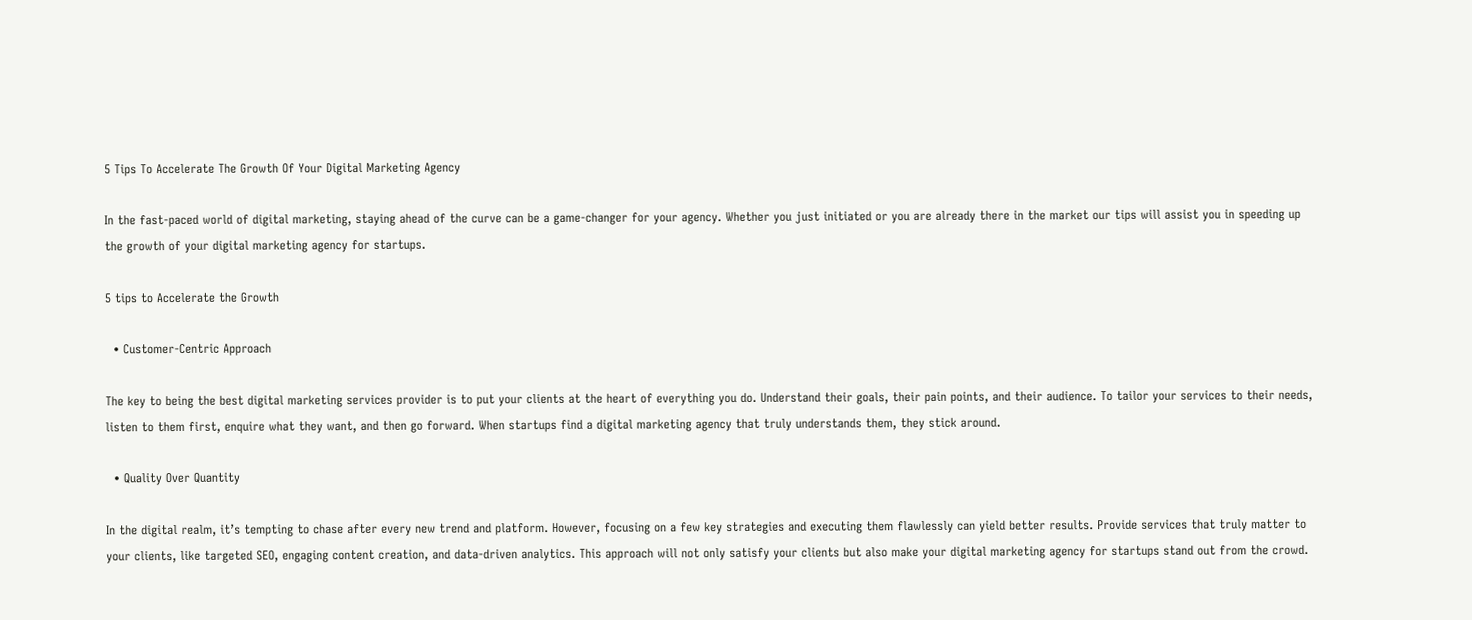5 Tips To Accelerate The Growth Of Your Digital Marketing Agency

In the fast-paced world of digital marketing, staying ahead of the curve can be a game-changer for your agency. Whether you just initiated or you are already there in the market our tips will assist you in speeding up the growth of your digital marketing agency for startups.

5 tips to Accelerate the Growth

  • Customer-Centric Approach

The key to being the best digital marketing services provider is to put your clients at the heart of everything you do. Understand their goals, their pain points, and their audience. To tailor your services to their needs, listen to them first, enquire what they want, and then go forward. When startups find a digital marketing agency that truly understands them, they stick around.

  • Quality Over Quantity

In the digital realm, it’s tempting to chase after every new trend and platform. However, focusing on a few key strategies and executing them flawlessly can yield better results. Provide services that truly matter to your clients, like targeted SEO, engaging content creation, and data-driven analytics. This approach will not only satisfy your clients but also make your digital marketing agency for startups stand out from the crowd.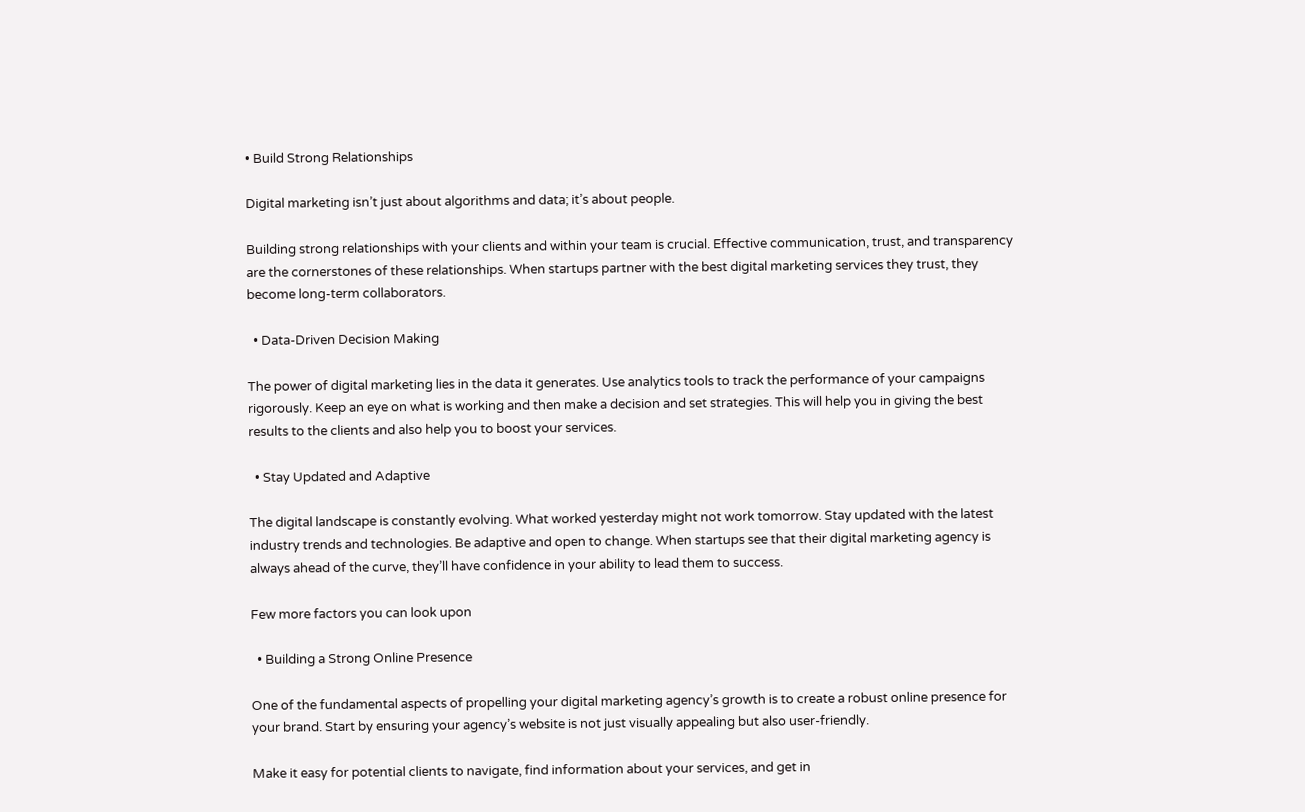• Build Strong Relationships

Digital marketing isn’t just about algorithms and data; it’s about people.

Building strong relationships with your clients and within your team is crucial. Effective communication, trust, and transparency are the cornerstones of these relationships. When startups partner with the best digital marketing services they trust, they become long-term collaborators.

  • Data-Driven Decision Making

The power of digital marketing lies in the data it generates. Use analytics tools to track the performance of your campaigns rigorously. Keep an eye on what is working and then make a decision and set strategies. This will help you in giving the best results to the clients and also help you to boost your services.

  • Stay Updated and Adaptive

The digital landscape is constantly evolving. What worked yesterday might not work tomorrow. Stay updated with the latest industry trends and technologies. Be adaptive and open to change. When startups see that their digital marketing agency is always ahead of the curve, they’ll have confidence in your ability to lead them to success.

Few more factors you can look upon

  • Building a Strong Online Presence

One of the fundamental aspects of propelling your digital marketing agency’s growth is to create a robust online presence for your brand. Start by ensuring your agency’s website is not just visually appealing but also user-friendly.

Make it easy for potential clients to navigate, find information about your services, and get in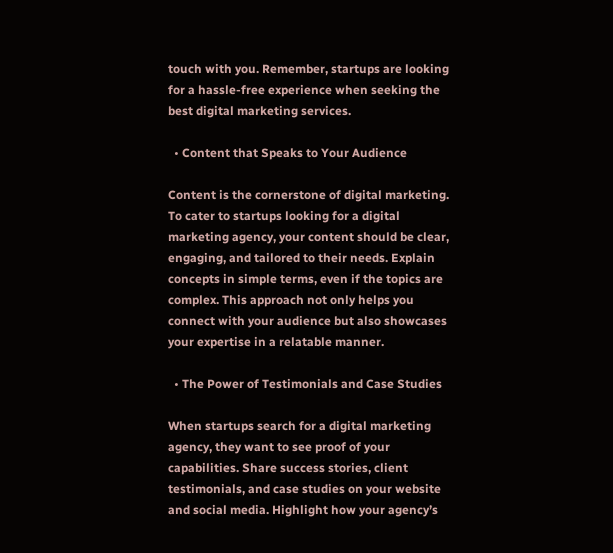touch with you. Remember, startups are looking for a hassle-free experience when seeking the best digital marketing services.

  • Content that Speaks to Your Audience

Content is the cornerstone of digital marketing. To cater to startups looking for a digital marketing agency, your content should be clear, engaging, and tailored to their needs. Explain concepts in simple terms, even if the topics are complex. This approach not only helps you connect with your audience but also showcases your expertise in a relatable manner.

  • The Power of Testimonials and Case Studies

When startups search for a digital marketing agency, they want to see proof of your capabilities. Share success stories, client testimonials, and case studies on your website and social media. Highlight how your agency’s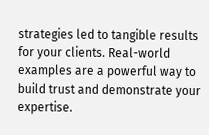strategies led to tangible results for your clients. Real-world examples are a powerful way to build trust and demonstrate your expertise.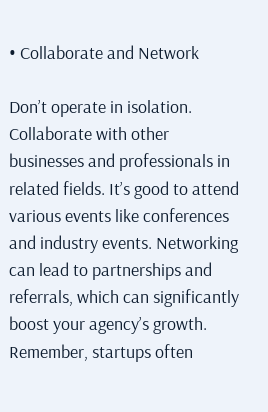• Collaborate and Network

Don’t operate in isolation. Collaborate with other businesses and professionals in related fields. It’s good to attend various events like conferences and industry events. Networking can lead to partnerships and referrals, which can significantly boost your agency’s growth. Remember, startups often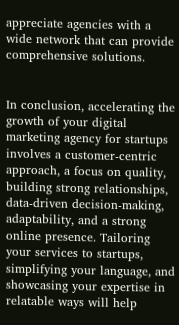appreciate agencies with a wide network that can provide comprehensive solutions.


In conclusion, accelerating the growth of your digital marketing agency for startups involves a customer-centric approach, a focus on quality, building strong relationships, data-driven decision-making, adaptability, and a strong online presence. Tailoring your services to startups, simplifying your language, and showcasing your expertise in relatable ways will help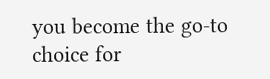you become the go-to choice for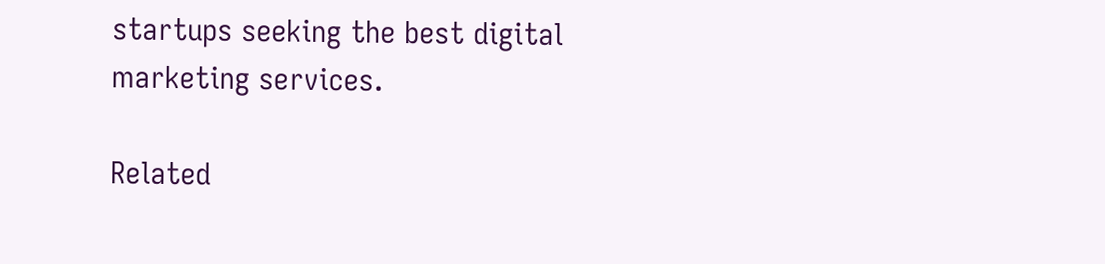startups seeking the best digital marketing services.

Related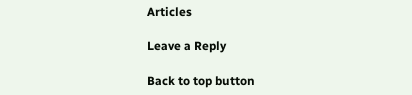Articles

Leave a Reply

Back to top button